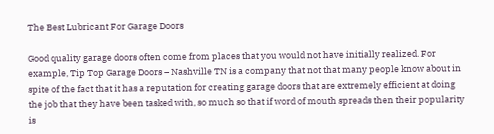The Best Lubricant For Garage Doors

Good quality garage doors often come from places that you would not have initially realized. For example, Tip Top Garage Doors – Nashville TN is a company that not that many people know about in spite of the fact that it has a reputation for creating garage doors that are extremely efficient at doing the job that they have been tasked with, so much so that if word of mouth spreads then their popularity is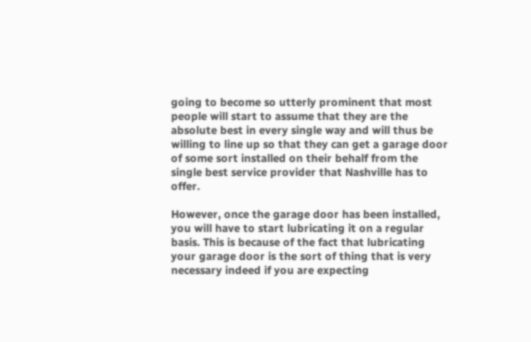going to become so utterly prominent that most people will start to assume that they are the absolute best in every single way and will thus be willing to line up so that they can get a garage door of some sort installed on their behalf from the single best service provider that Nashville has to offer.

However, once the garage door has been installed, you will have to start lubricating it on a regular basis. This is because of the fact that lubricating your garage door is the sort of thing that is very necessary indeed if you are expecting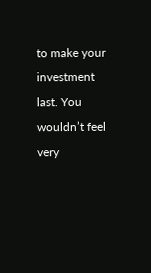to make your investment last. You wouldn’t feel very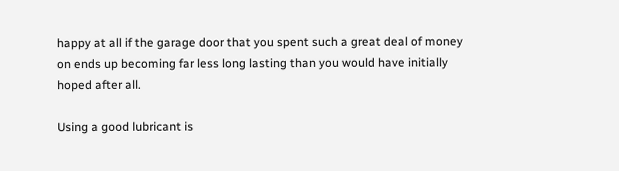happy at all if the garage door that you spent such a great deal of money on ends up becoming far less long lasting than you would have initially hoped after all.

Using a good lubricant is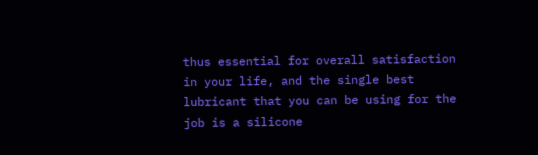thus essential for overall satisfaction in your life, and the single best lubricant that you can be using for the job is a silicone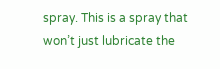spray. This is a spray that won’t just lubricate the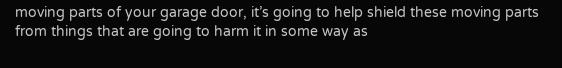moving parts of your garage door, it’s going to help shield these moving parts from things that are going to harm it in some way as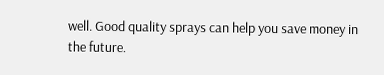well. Good quality sprays can help you save money in the future.